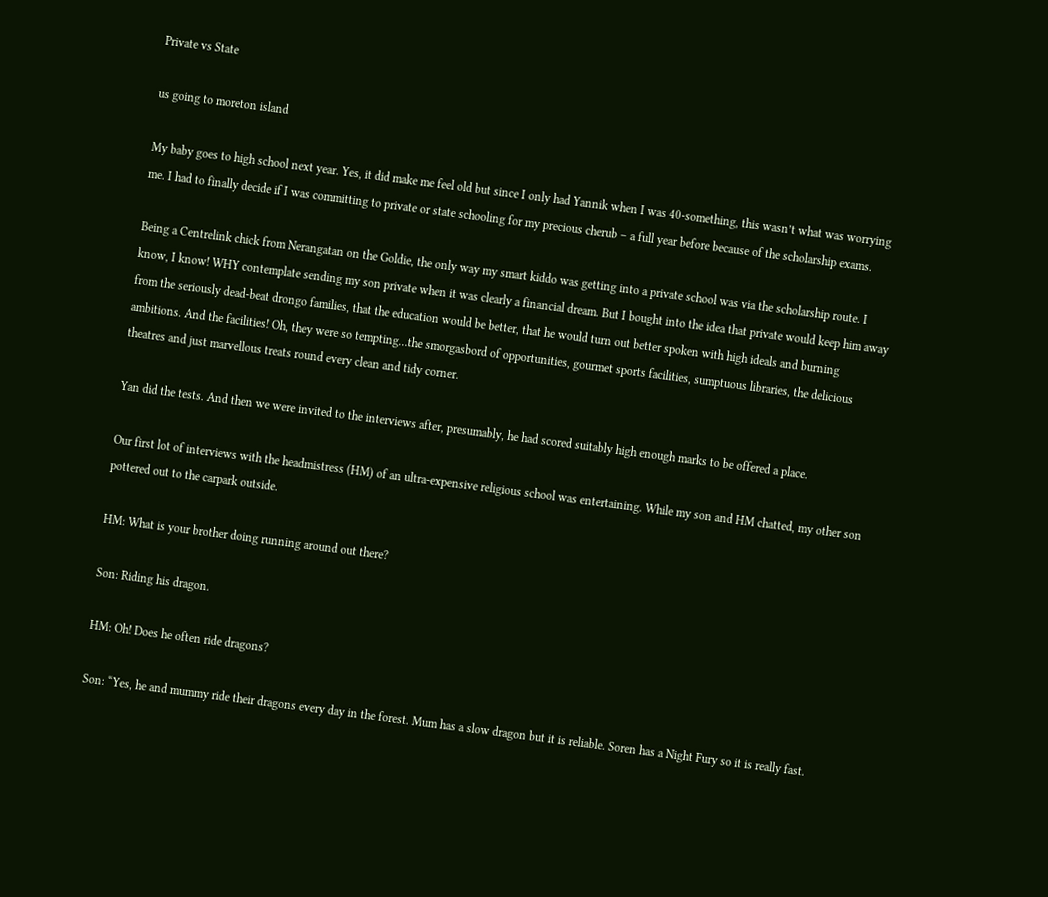Private vs State

us going to moreton island

My baby goes to high school next year. Yes, it did make me feel old but since I only had Yannik when I was 40-something, this wasn’t what was worrying me. I had to finally decide if I was committing to private or state schooling for my precious cherub – a full year before because of the scholarship exams.

Being a Centrelink chick from Nerangatan on the Goldie, the only way my smart kiddo was getting into a private school was via the scholarship route. I know, I know! WHY contemplate sending my son private when it was clearly a financial dream. But I bought into the idea that private would keep him away from the seriously dead-beat drongo families, that the education would be better, that he would turn out better spoken with high ideals and burning ambitions. And the facilities! Oh, they were so tempting…the smorgasbord of opportunities, gourmet sports facilities, sumptuous libraries, the delicious theatres and just marvellous treats round every clean and tidy corner.

Yan did the tests. And then we were invited to the interviews after, presumably, he had scored suitably high enough marks to be offered a place.

Our first lot of interviews with the headmistress (HM) of an ultra-expensive religious school was entertaining. While my son and HM chatted, my other son pottered out to the carpark outside.

HM: What is your brother doing running around out there?

Son: Riding his dragon.

HM: Oh! Does he often ride dragons?

Son: “Yes, he and mummy ride their dragons every day in the forest. Mum has a slow dragon but it is reliable. Soren has a Night Fury so it is really fast.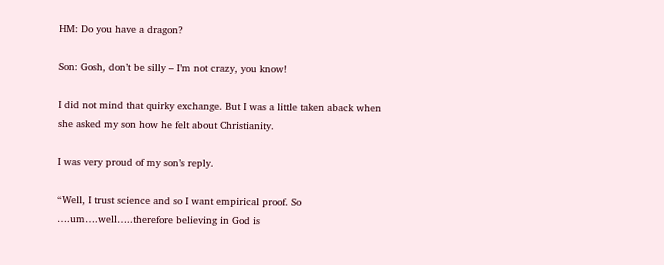HM: Do you have a dragon?

Son: Gosh, don’t be silly – I’m not crazy, you know!

I did not mind that quirky exchange. But I was a little taken aback when she asked my son how he felt about Christianity.

I was very proud of my son’s reply.

“Well, I trust science and so I want empirical proof. So ….um….well…..therefore believing in God is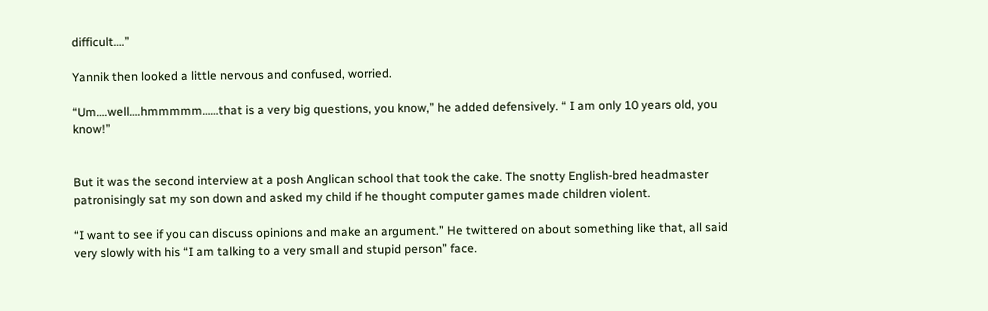difficult….”

Yannik then looked a little nervous and confused, worried.

“Um….well….hmmmmm……that is a very big questions, you know,” he added defensively. “ I am only 10 years old, you know!”


But it was the second interview at a posh Anglican school that took the cake. The snotty English-bred headmaster patronisingly sat my son down and asked my child if he thought computer games made children violent.

“I want to see if you can discuss opinions and make an argument.” He twittered on about something like that, all said very slowly with his “I am talking to a very small and stupid person” face.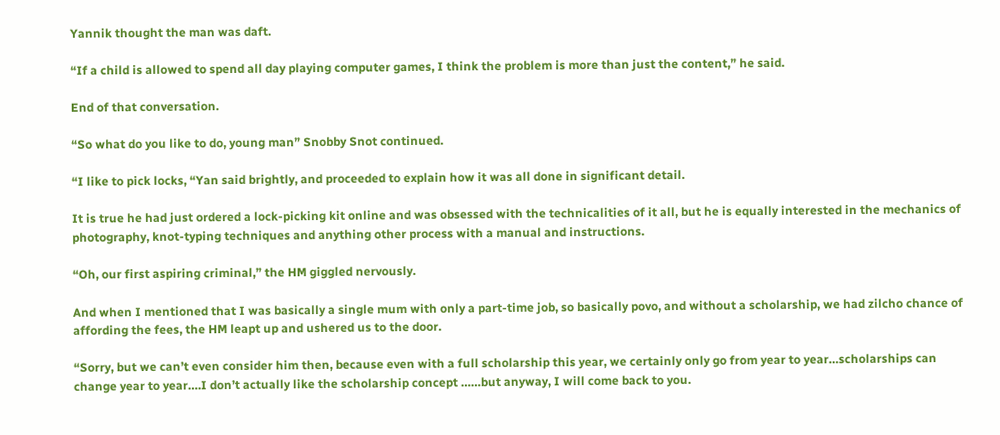Yannik thought the man was daft.

“If a child is allowed to spend all day playing computer games, I think the problem is more than just the content,” he said.

End of that conversation.

“So what do you like to do, young man” Snobby Snot continued.

“I like to pick locks, “Yan said brightly, and proceeded to explain how it was all done in significant detail.

It is true he had just ordered a lock-picking kit online and was obsessed with the technicalities of it all, but he is equally interested in the mechanics of photography, knot-typing techniques and anything other process with a manual and instructions.

“Oh, our first aspiring criminal,” the HM giggled nervously.

And when I mentioned that I was basically a single mum with only a part-time job, so basically povo, and without a scholarship, we had zilcho chance of affording the fees, the HM leapt up and ushered us to the door.

“Sorry, but we can’t even consider him then, because even with a full scholarship this year, we certainly only go from year to year…scholarships can change year to year….I don’t actually like the scholarship concept ……but anyway, I will come back to you.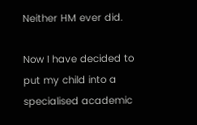Neither HM ever did.

Now I have decided to put my child into a specialised academic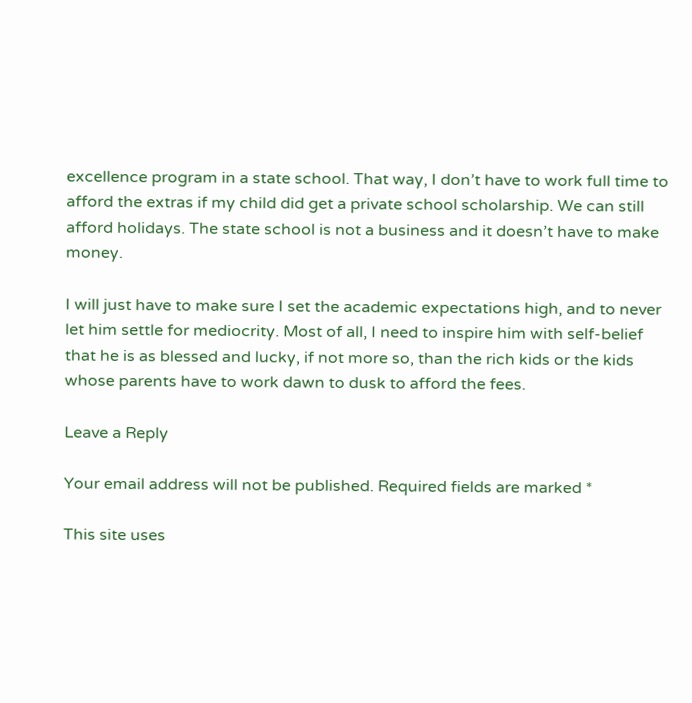excellence program in a state school. That way, I don’t have to work full time to afford the extras if my child did get a private school scholarship. We can still afford holidays. The state school is not a business and it doesn’t have to make money.

I will just have to make sure I set the academic expectations high, and to never let him settle for mediocrity. Most of all, I need to inspire him with self-belief that he is as blessed and lucky, if not more so, than the rich kids or the kids whose parents have to work dawn to dusk to afford the fees.

Leave a Reply

Your email address will not be published. Required fields are marked *

This site uses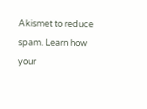Akismet to reduce spam. Learn how your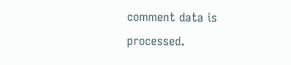comment data is processed.